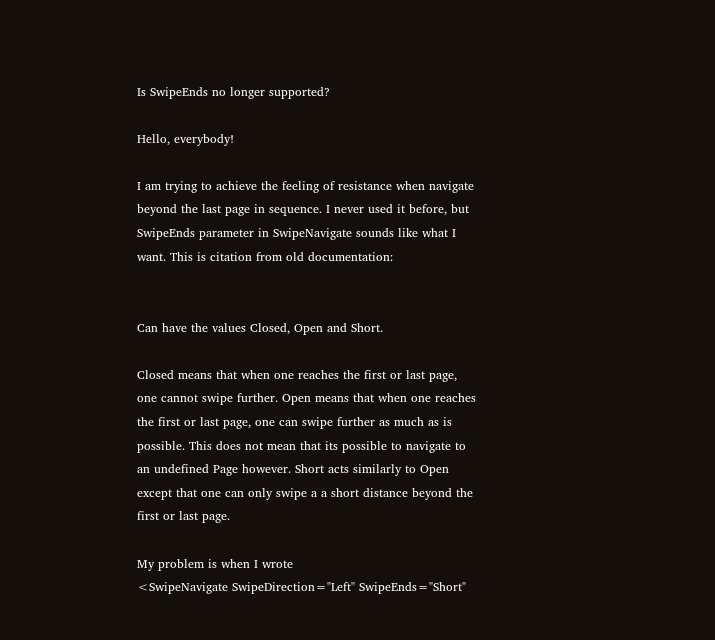Is SwipeEnds no longer supported?

Hello, everybody!

I am trying to achieve the feeling of resistance when navigate beyond the last page in sequence. I never used it before, but SwipeEnds parameter in SwipeNavigate sounds like what I want. This is citation from old documentation:


Can have the values Closed, Open and Short.

Closed means that when one reaches the first or last page, one cannot swipe further. Open means that when one reaches the first or last page, one can swipe further as much as is possible. This does not mean that its possible to navigate to an undefined Page however. Short acts similarly to Open except that one can only swipe a a short distance beyond the first or last page.

My problem is when I wrote
<SwipeNavigate SwipeDirection="Left" SwipeEnds="Short"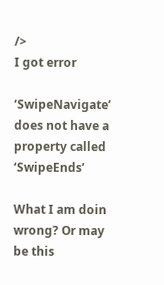/>
I got error

‘SwipeNavigate’ does not have a property called ‘SwipeEnds’

What I am doin wrong? Or may be this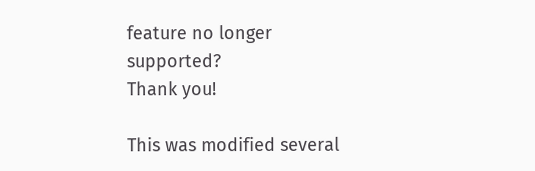feature no longer supported?
Thank you!

This was modified several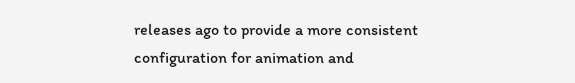releases ago to provide a more consistent configuration for animation and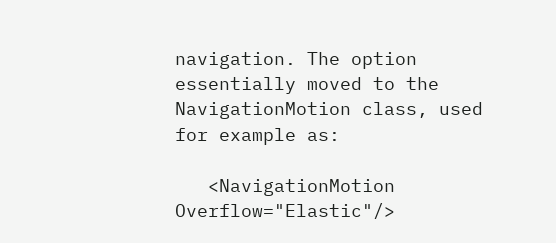navigation. The option essentially moved to the NavigationMotion class, used for example as:

   <NavigationMotion Overflow="Elastic"/>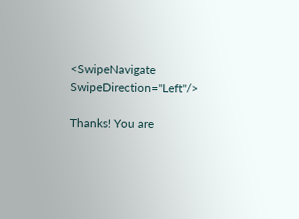<SwipeNavigate SwipeDirection="Left"/>

Thanks! You are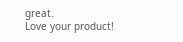great.
Love your product!